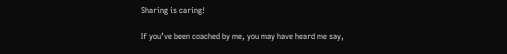Sharing is caring!

If you’ve been coached by me, you may have heard me say,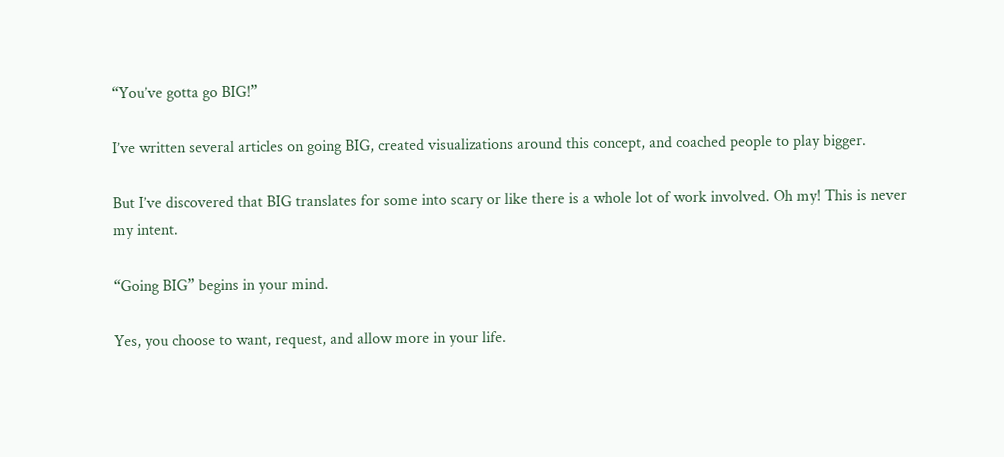“You’ve gotta go BIG!”

I’ve written several articles on going BIG, created visualizations around this concept, and coached people to play bigger.

But I’ve discovered that BIG translates for some into scary or like there is a whole lot of work involved. Oh my! This is never my intent.

“Going BIG” begins in your mind.

Yes, you choose to want, request, and allow more in your life.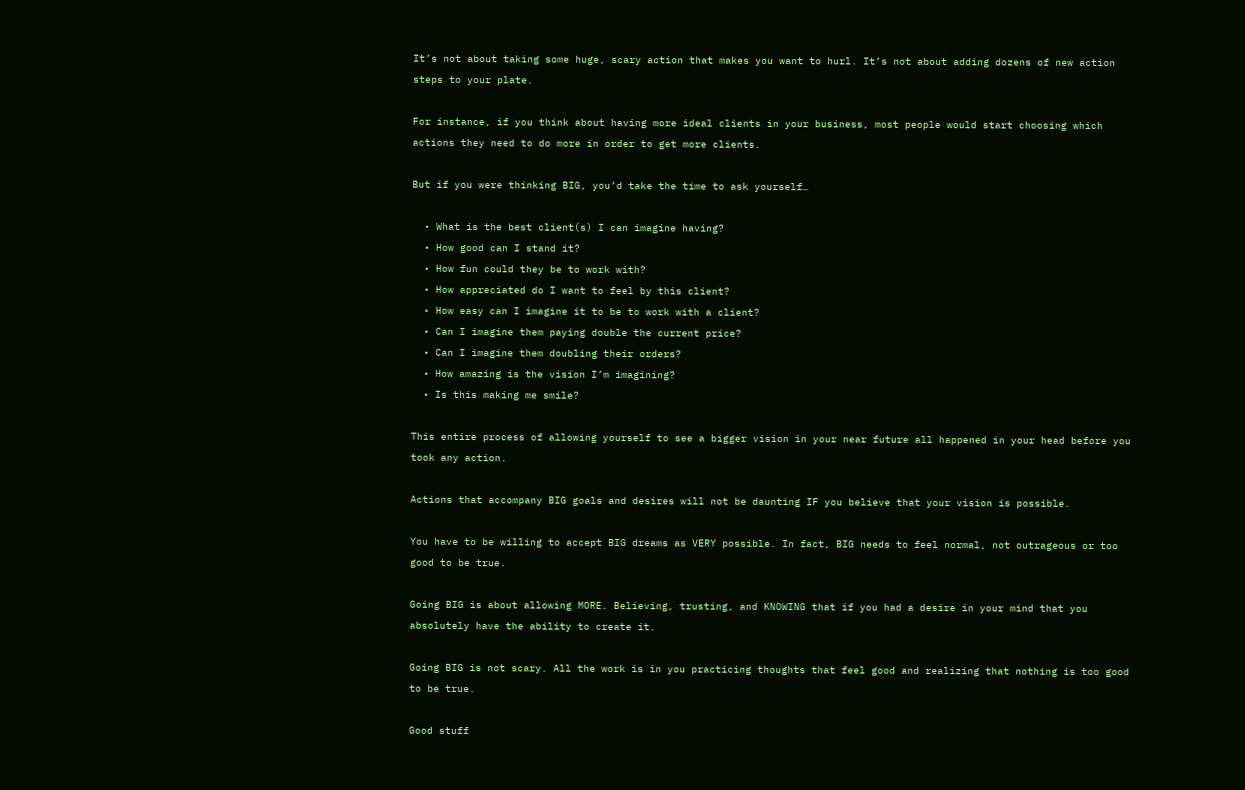It’s not about taking some huge, scary action that makes you want to hurl. It’s not about adding dozens of new action steps to your plate.

For instance, if you think about having more ideal clients in your business, most people would start choosing which actions they need to do more in order to get more clients.

But if you were thinking BIG, you’d take the time to ask yourself…

  • What is the best client(s) I can imagine having?
  • How good can I stand it?
  • How fun could they be to work with?
  • How appreciated do I want to feel by this client?
  • How easy can I imagine it to be to work with a client?
  • Can I imagine them paying double the current price?
  • Can I imagine them doubling their orders?
  • How amazing is the vision I’m imagining?
  • Is this making me smile?

This entire process of allowing yourself to see a bigger vision in your near future all happened in your head before you took any action.

Actions that accompany BIG goals and desires will not be daunting IF you believe that your vision is possible.

You have to be willing to accept BIG dreams as VERY possible. In fact, BIG needs to feel normal, not outrageous or too good to be true.

Going BIG is about allowing MORE. Believing, trusting, and KNOWING that if you had a desire in your mind that you absolutely have the ability to create it.

Going BIG is not scary. All the work is in you practicing thoughts that feel good and realizing that nothing is too good to be true.

Good stuff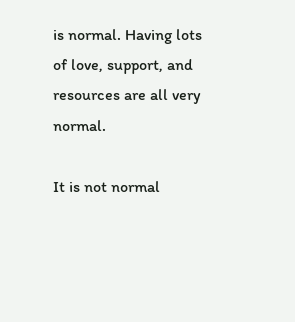is normal. Having lots of love, support, and resources are all very normal.

It is not normal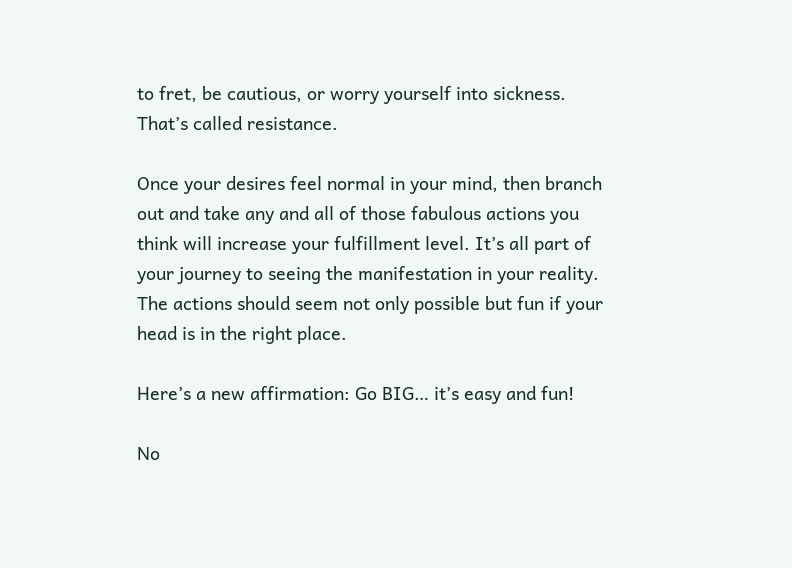to fret, be cautious, or worry yourself into sickness. That’s called resistance.

Once your desires feel normal in your mind, then branch out and take any and all of those fabulous actions you think will increase your fulfillment level. It’s all part of your journey to seeing the manifestation in your reality. The actions should seem not only possible but fun if your head is in the right place.

Here’s a new affirmation: Go BIG… it’s easy and fun!

No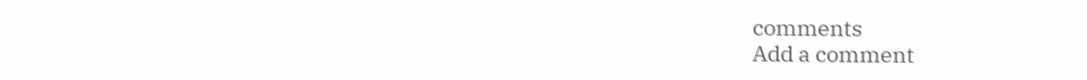comments
Add a comment